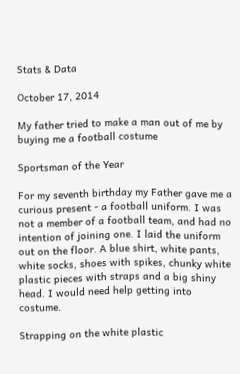Stats & Data

October 17, 2014

My father tried to make a man out of me by buying me a football costume

Sportsman of the Year

For my seventh birthday my Father gave me a curious present - a football uniform. I was not a member of a football team, and had no intention of joining one. I laid the uniform out on the floor. A blue shirt, white pants, white socks, shoes with spikes, chunky white plastic pieces with straps and a big shiny head. I would need help getting into costume.

Strapping on the white plastic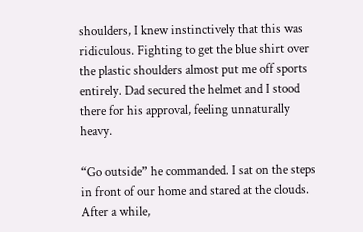shoulders, I knew instinctively that this was ridiculous. Fighting to get the blue shirt over the plastic shoulders almost put me off sports entirely. Dad secured the helmet and I stood there for his approval, feeling unnaturally heavy.

“Go outside” he commanded. I sat on the steps in front of our home and stared at the clouds. After a while,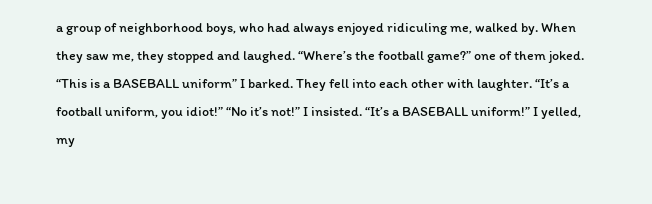a group of neighborhood boys, who had always enjoyed ridiculing me, walked by. When they saw me, they stopped and laughed. “Where’s the football game?” one of them joked. “This is a BASEBALL uniform” I barked. They fell into each other with laughter. “It’s a football uniform, you idiot!” “No it’s not!” I insisted. “It’s a BASEBALL uniform!” I yelled, my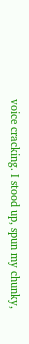voice cracking. I stood up, spun my chunky,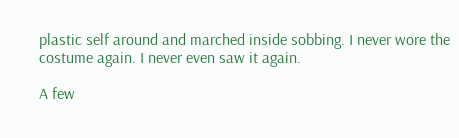plastic self around and marched inside sobbing. I never wore the costume again. I never even saw it again.

A few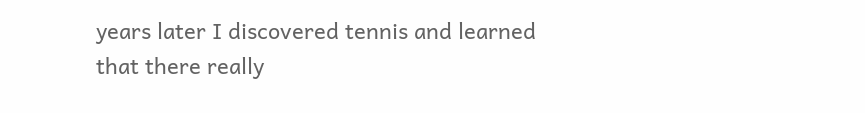years later I discovered tennis and learned that there really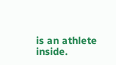is an athlete inside.